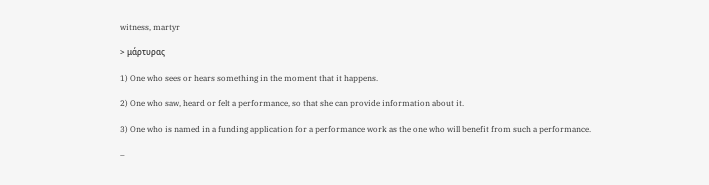witness, martyr

> μάρτυρας

1) One who sees or hears something in the moment that it happens.

2) One who saw, heard or felt a performance, so that she can provide information about it.

3) One who is named in a funding application for a performance work as the one who will benefit from such a performance.

–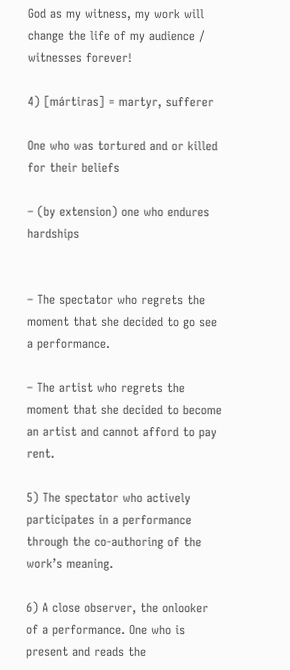God as my witness, my work will change the life of my audience / witnesses forever!

4) [mártiras] = martyr, sufferer

One who was tortured and or killed for their beliefs

– (by extension) one who endures hardships


– The spectator who regrets the moment that she decided to go see a performance.

– The artist who regrets the moment that she decided to become an artist and cannot afford to pay rent.

5) The spectator who actively participates in a performance through the co-authoring of the work’s meaning.

6) A close observer, the onlooker of a performance. One who is present and reads the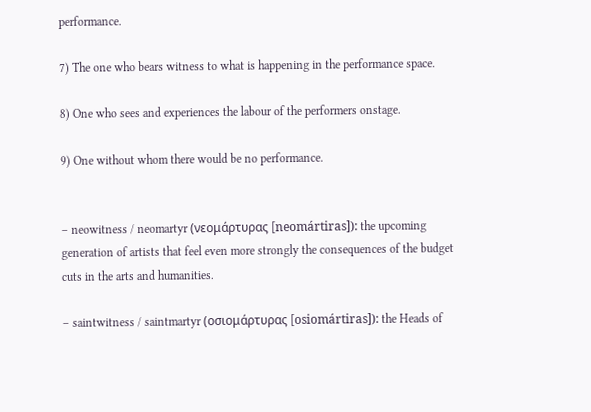performance.

7) The one who bears witness to what is happening in the performance space.

8) One who sees and experiences the labour of the performers onstage.

9) One without whom there would be no performance.


– neowitness / neomartyr (νεομάρτυρας [neomártiras]): the upcoming generation of artists that feel even more strongly the consequences of the budget cuts in the arts and humanities.

– saintwitness / saintmartyr (οσιομάρτυρας [osiomártiras]): the Heads of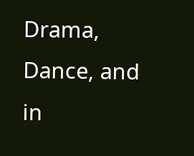Drama, Dance, and in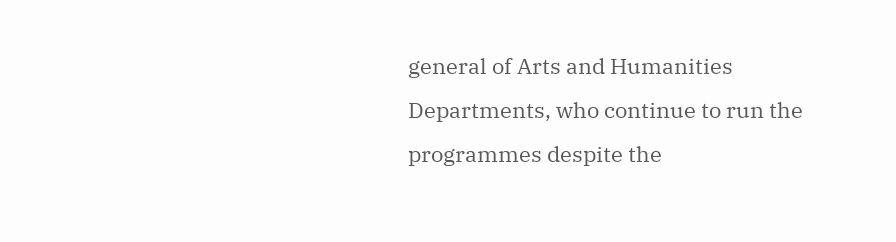general of Arts and Humanities Departments, who continue to run the programmes despite the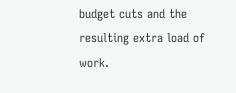budget cuts and the resulting extra load of work.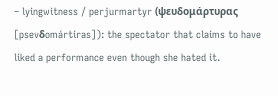– lyingwitness / perjurmartyr (ψευδομάρτυρας [psevδomártiras]): the spectator that claims to have liked a performance even though she hated it.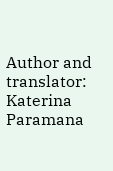Author and translator: Katerina Paramana